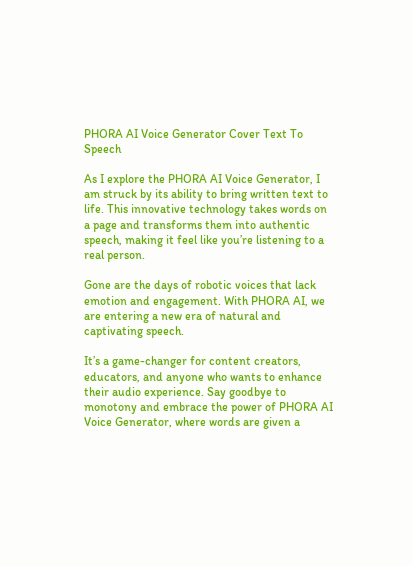PHORA AI Voice Generator Cover Text To Speech

As I explore the PHORA AI Voice Generator, I am struck by its ability to bring written text to life. This innovative technology takes words on a page and transforms them into authentic speech, making it feel like you’re listening to a real person.

Gone are the days of robotic voices that lack emotion and engagement. With PHORA AI, we are entering a new era of natural and captivating speech.

It’s a game-changer for content creators, educators, and anyone who wants to enhance their audio experience. Say goodbye to monotony and embrace the power of PHORA AI Voice Generator, where words are given a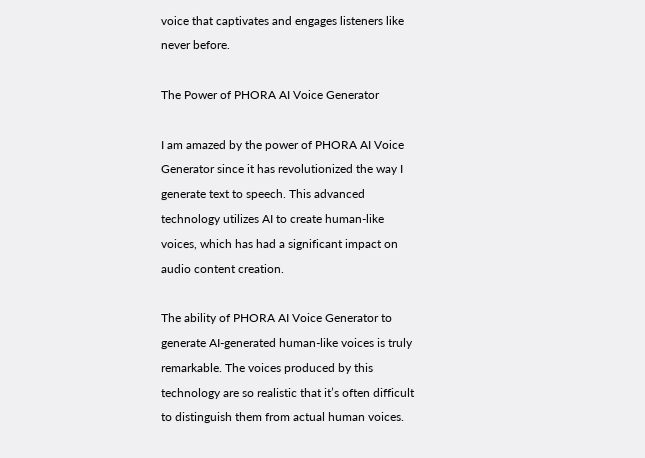voice that captivates and engages listeners like never before.

The Power of PHORA AI Voice Generator

I am amazed by the power of PHORA AI Voice Generator since it has revolutionized the way I generate text to speech. This advanced technology utilizes AI to create human-like voices, which has had a significant impact on audio content creation.

The ability of PHORA AI Voice Generator to generate AI-generated human-like voices is truly remarkable. The voices produced by this technology are so realistic that it’s often difficult to distinguish them from actual human voices.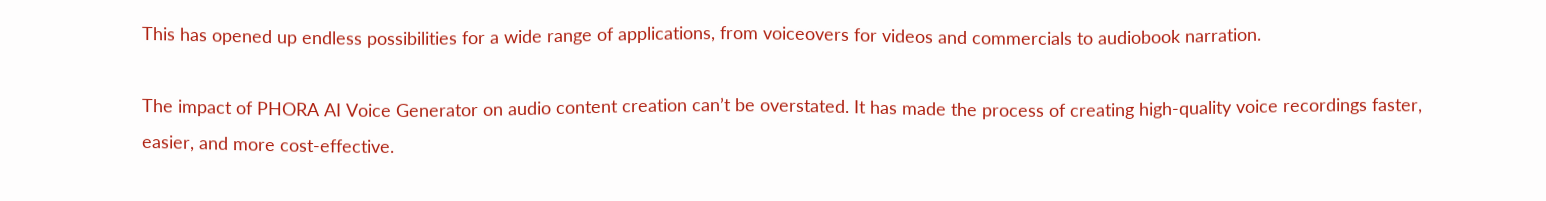This has opened up endless possibilities for a wide range of applications, from voiceovers for videos and commercials to audiobook narration.

The impact of PHORA AI Voice Generator on audio content creation can’t be overstated. It has made the process of creating high-quality voice recordings faster, easier, and more cost-effective.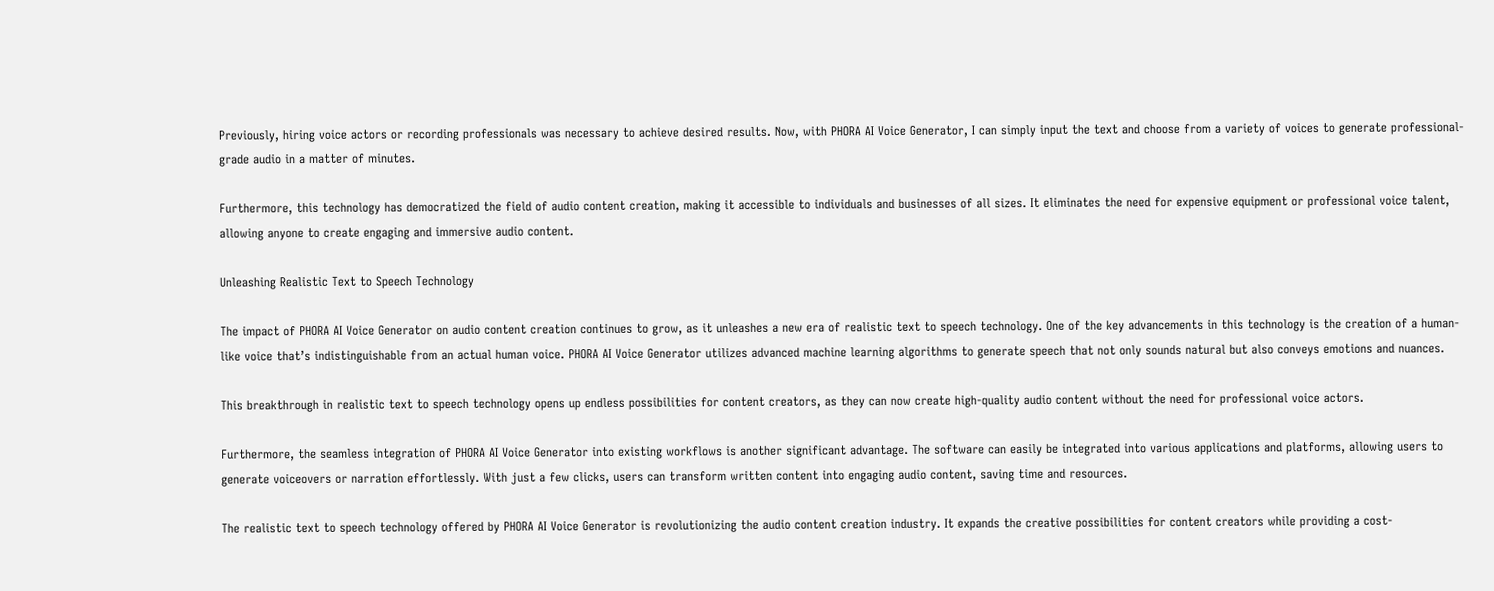Previously, hiring voice actors or recording professionals was necessary to achieve desired results. Now, with PHORA AI Voice Generator, I can simply input the text and choose from a variety of voices to generate professional-grade audio in a matter of minutes.

Furthermore, this technology has democratized the field of audio content creation, making it accessible to individuals and businesses of all sizes. It eliminates the need for expensive equipment or professional voice talent, allowing anyone to create engaging and immersive audio content.

Unleashing Realistic Text to Speech Technology

The impact of PHORA AI Voice Generator on audio content creation continues to grow, as it unleashes a new era of realistic text to speech technology. One of the key advancements in this technology is the creation of a human-like voice that’s indistinguishable from an actual human voice. PHORA AI Voice Generator utilizes advanced machine learning algorithms to generate speech that not only sounds natural but also conveys emotions and nuances.

This breakthrough in realistic text to speech technology opens up endless possibilities for content creators, as they can now create high-quality audio content without the need for professional voice actors.

Furthermore, the seamless integration of PHORA AI Voice Generator into existing workflows is another significant advantage. The software can easily be integrated into various applications and platforms, allowing users to generate voiceovers or narration effortlessly. With just a few clicks, users can transform written content into engaging audio content, saving time and resources.

The realistic text to speech technology offered by PHORA AI Voice Generator is revolutionizing the audio content creation industry. It expands the creative possibilities for content creators while providing a cost-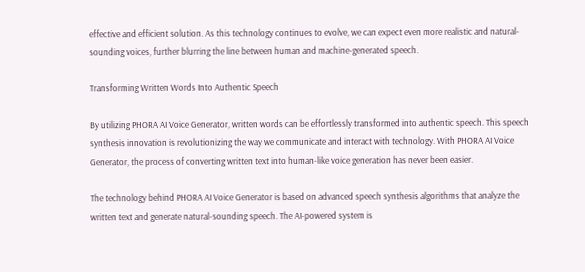effective and efficient solution. As this technology continues to evolve, we can expect even more realistic and natural-sounding voices, further blurring the line between human and machine-generated speech.

Transforming Written Words Into Authentic Speech

By utilizing PHORA AI Voice Generator, written words can be effortlessly transformed into authentic speech. This speech synthesis innovation is revolutionizing the way we communicate and interact with technology. With PHORA AI Voice Generator, the process of converting written text into human-like voice generation has never been easier.

The technology behind PHORA AI Voice Generator is based on advanced speech synthesis algorithms that analyze the written text and generate natural-sounding speech. The AI-powered system is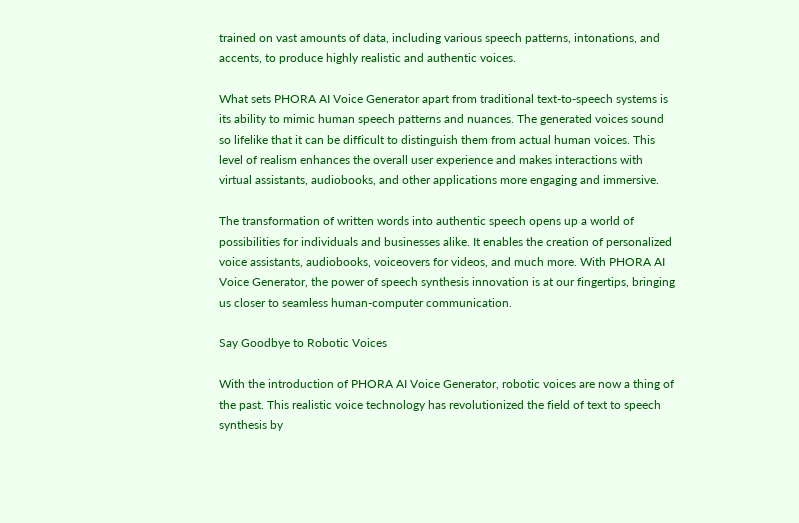trained on vast amounts of data, including various speech patterns, intonations, and accents, to produce highly realistic and authentic voices.

What sets PHORA AI Voice Generator apart from traditional text-to-speech systems is its ability to mimic human speech patterns and nuances. The generated voices sound so lifelike that it can be difficult to distinguish them from actual human voices. This level of realism enhances the overall user experience and makes interactions with virtual assistants, audiobooks, and other applications more engaging and immersive.

The transformation of written words into authentic speech opens up a world of possibilities for individuals and businesses alike. It enables the creation of personalized voice assistants, audiobooks, voiceovers for videos, and much more. With PHORA AI Voice Generator, the power of speech synthesis innovation is at our fingertips, bringing us closer to seamless human-computer communication.

Say Goodbye to Robotic Voices

With the introduction of PHORA AI Voice Generator, robotic voices are now a thing of the past. This realistic voice technology has revolutionized the field of text to speech synthesis by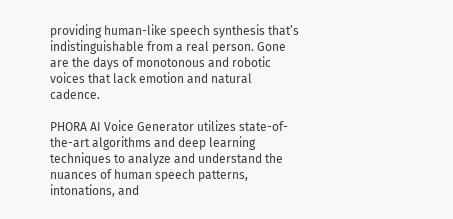providing human-like speech synthesis that’s indistinguishable from a real person. Gone are the days of monotonous and robotic voices that lack emotion and natural cadence.

PHORA AI Voice Generator utilizes state-of-the-art algorithms and deep learning techniques to analyze and understand the nuances of human speech patterns, intonations, and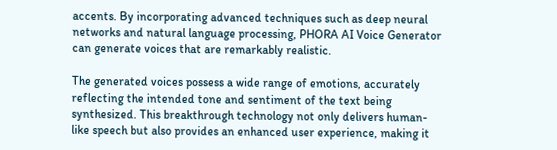accents. By incorporating advanced techniques such as deep neural networks and natural language processing, PHORA AI Voice Generator can generate voices that are remarkably realistic.

The generated voices possess a wide range of emotions, accurately reflecting the intended tone and sentiment of the text being synthesized. This breakthrough technology not only delivers human-like speech but also provides an enhanced user experience, making it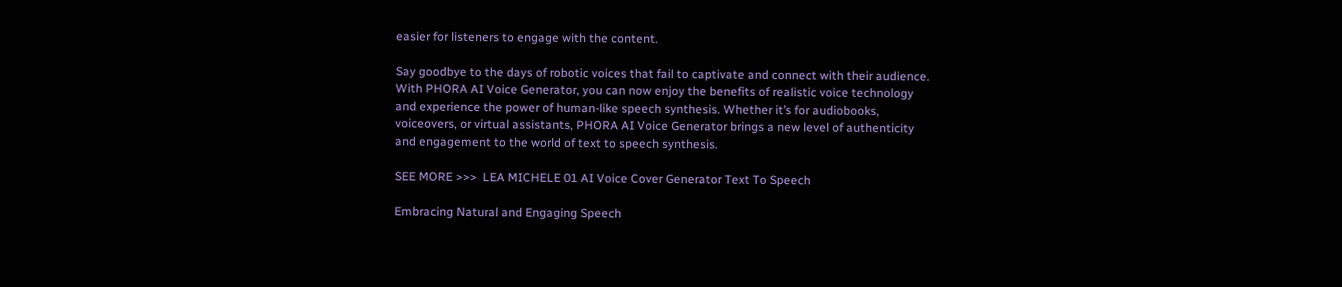easier for listeners to engage with the content.

Say goodbye to the days of robotic voices that fail to captivate and connect with their audience. With PHORA AI Voice Generator, you can now enjoy the benefits of realistic voice technology and experience the power of human-like speech synthesis. Whether it’s for audiobooks, voiceovers, or virtual assistants, PHORA AI Voice Generator brings a new level of authenticity and engagement to the world of text to speech synthesis.

SEE MORE >>>  LEA MICHELE 01 AI Voice Cover Generator Text To Speech

Embracing Natural and Engaging Speech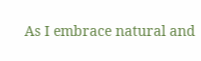As I embrace natural and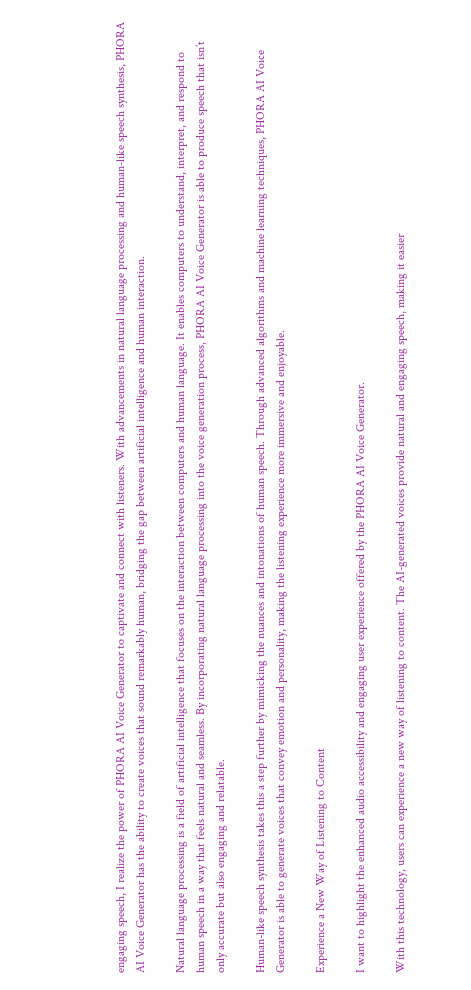engaging speech, I realize the power of PHORA AI Voice Generator to captivate and connect with listeners. With advancements in natural language processing and human-like speech synthesis, PHORA AI Voice Generator has the ability to create voices that sound remarkably human, bridging the gap between artificial intelligence and human interaction.

Natural language processing is a field of artificial intelligence that focuses on the interaction between computers and human language. It enables computers to understand, interpret, and respond to human speech in a way that feels natural and seamless. By incorporating natural language processing into the voice generation process, PHORA AI Voice Generator is able to produce speech that isn’t only accurate but also engaging and relatable.

Human-like speech synthesis takes this a step further by mimicking the nuances and intonations of human speech. Through advanced algorithms and machine learning techniques, PHORA AI Voice Generator is able to generate voices that convey emotion and personality, making the listening experience more immersive and enjoyable.

Experience a New Way of Listening to Content

I want to highlight the enhanced audio accessibility and engaging user experience offered by the PHORA AI Voice Generator.

With this technology, users can experience a new way of listening to content. The AI-generated voices provide natural and engaging speech, making it easier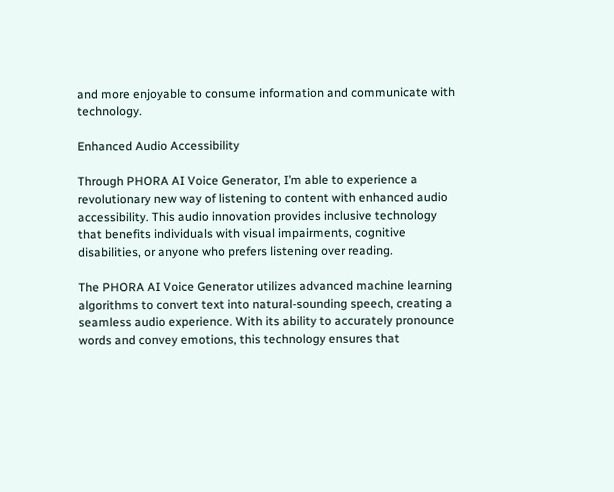and more enjoyable to consume information and communicate with technology.

Enhanced Audio Accessibility

Through PHORA AI Voice Generator, I’m able to experience a revolutionary new way of listening to content with enhanced audio accessibility. This audio innovation provides inclusive technology that benefits individuals with visual impairments, cognitive disabilities, or anyone who prefers listening over reading.

The PHORA AI Voice Generator utilizes advanced machine learning algorithms to convert text into natural-sounding speech, creating a seamless audio experience. With its ability to accurately pronounce words and convey emotions, this technology ensures that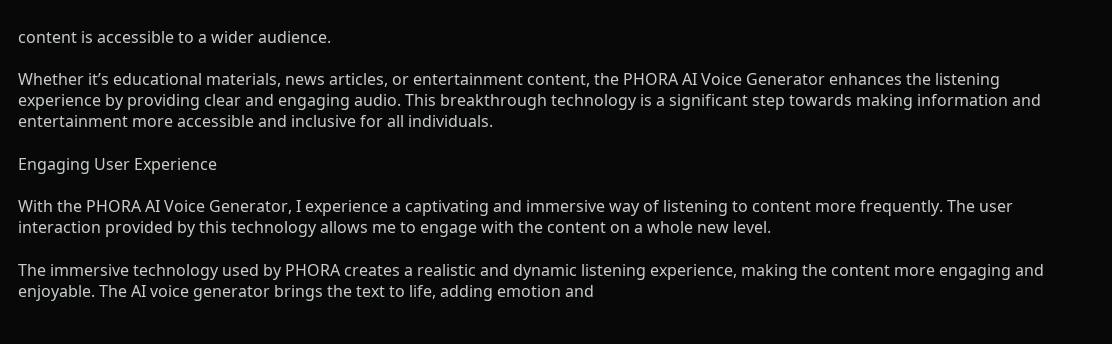content is accessible to a wider audience.

Whether it’s educational materials, news articles, or entertainment content, the PHORA AI Voice Generator enhances the listening experience by providing clear and engaging audio. This breakthrough technology is a significant step towards making information and entertainment more accessible and inclusive for all individuals.

Engaging User Experience

With the PHORA AI Voice Generator, I experience a captivating and immersive way of listening to content more frequently. The user interaction provided by this technology allows me to engage with the content on a whole new level.

The immersive technology used by PHORA creates a realistic and dynamic listening experience, making the content more engaging and enjoyable. The AI voice generator brings the text to life, adding emotion and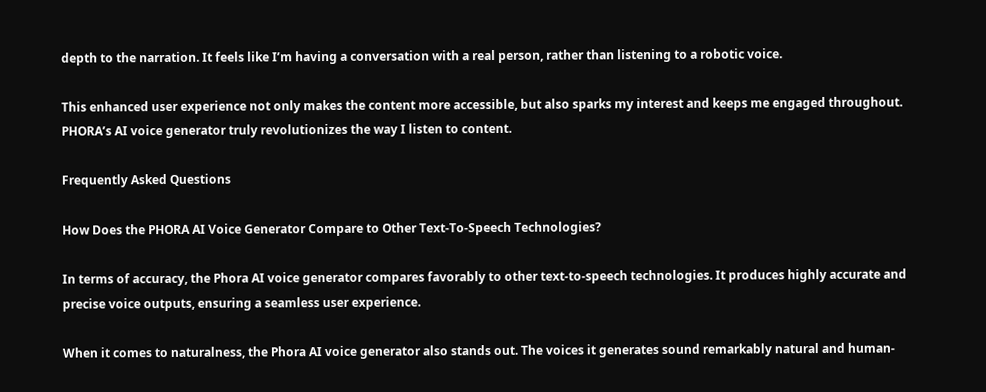depth to the narration. It feels like I’m having a conversation with a real person, rather than listening to a robotic voice.

This enhanced user experience not only makes the content more accessible, but also sparks my interest and keeps me engaged throughout. PHORA’s AI voice generator truly revolutionizes the way I listen to content.

Frequently Asked Questions

How Does the PHORA AI Voice Generator Compare to Other Text-To-Speech Technologies?

In terms of accuracy, the Phora AI voice generator compares favorably to other text-to-speech technologies. It produces highly accurate and precise voice outputs, ensuring a seamless user experience.

When it comes to naturalness, the Phora AI voice generator also stands out. The voices it generates sound remarkably natural and human-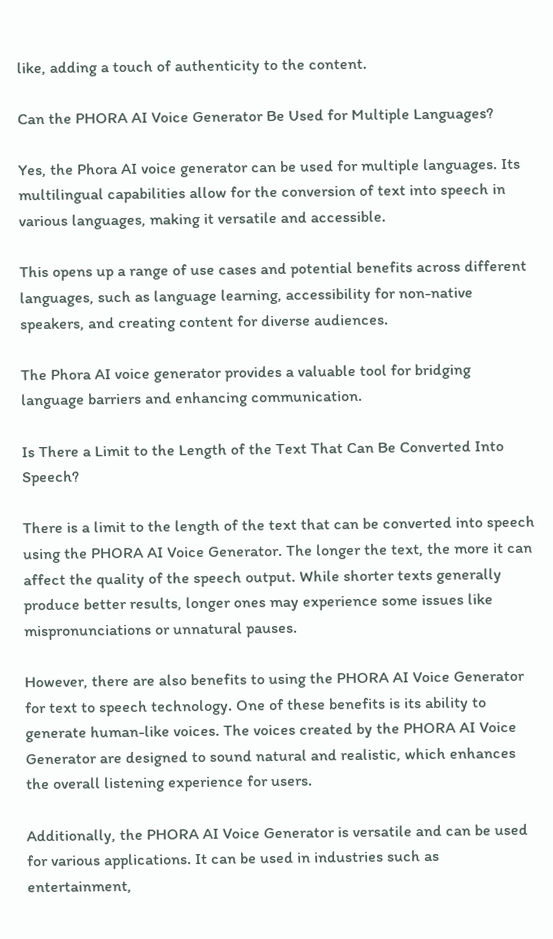like, adding a touch of authenticity to the content.

Can the PHORA AI Voice Generator Be Used for Multiple Languages?

Yes, the Phora AI voice generator can be used for multiple languages. Its multilingual capabilities allow for the conversion of text into speech in various languages, making it versatile and accessible.

This opens up a range of use cases and potential benefits across different languages, such as language learning, accessibility for non-native speakers, and creating content for diverse audiences.

The Phora AI voice generator provides a valuable tool for bridging language barriers and enhancing communication.

Is There a Limit to the Length of the Text That Can Be Converted Into Speech?

There is a limit to the length of the text that can be converted into speech using the PHORA AI Voice Generator. The longer the text, the more it can affect the quality of the speech output. While shorter texts generally produce better results, longer ones may experience some issues like mispronunciations or unnatural pauses.

However, there are also benefits to using the PHORA AI Voice Generator for text to speech technology. One of these benefits is its ability to generate human-like voices. The voices created by the PHORA AI Voice Generator are designed to sound natural and realistic, which enhances the overall listening experience for users.

Additionally, the PHORA AI Voice Generator is versatile and can be used for various applications. It can be used in industries such as entertainment,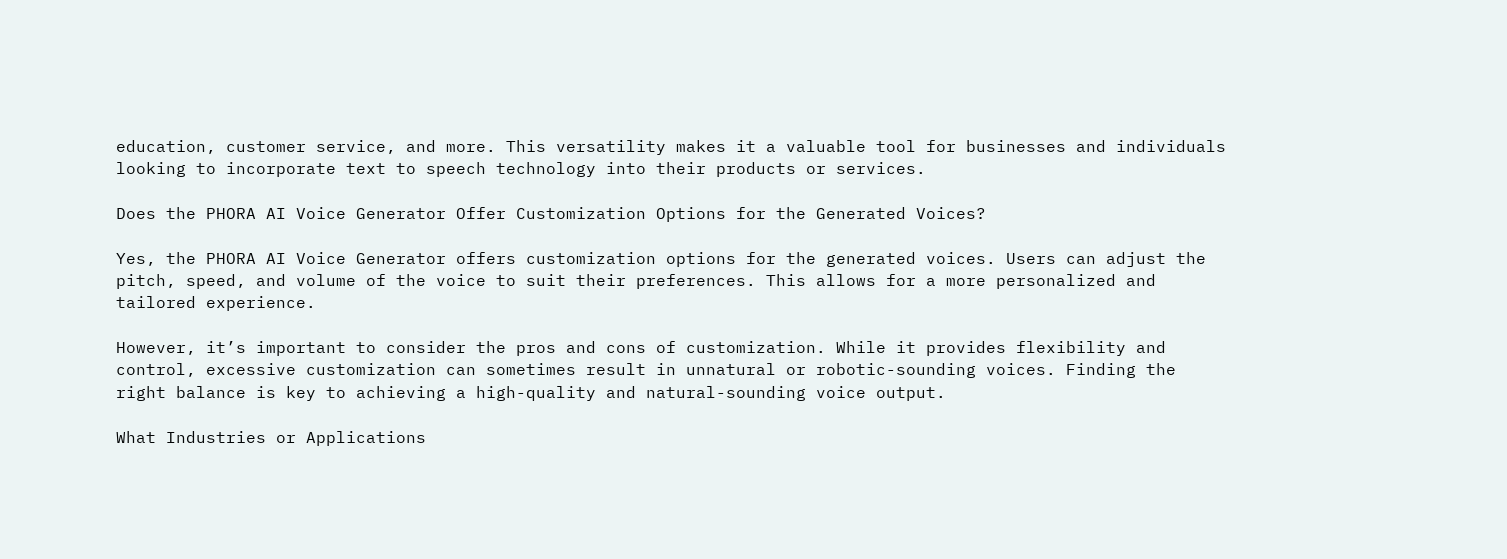education, customer service, and more. This versatility makes it a valuable tool for businesses and individuals looking to incorporate text to speech technology into their products or services.

Does the PHORA AI Voice Generator Offer Customization Options for the Generated Voices?

Yes, the PHORA AI Voice Generator offers customization options for the generated voices. Users can adjust the pitch, speed, and volume of the voice to suit their preferences. This allows for a more personalized and tailored experience.

However, it’s important to consider the pros and cons of customization. While it provides flexibility and control, excessive customization can sometimes result in unnatural or robotic-sounding voices. Finding the right balance is key to achieving a high-quality and natural-sounding voice output.

What Industries or Applications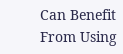Can Benefit From Using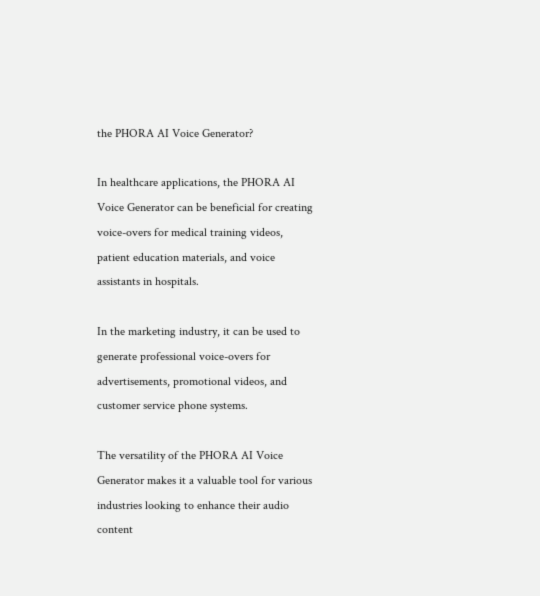the PHORA AI Voice Generator?

In healthcare applications, the PHORA AI Voice Generator can be beneficial for creating voice-overs for medical training videos, patient education materials, and voice assistants in hospitals.

In the marketing industry, it can be used to generate professional voice-overs for advertisements, promotional videos, and customer service phone systems.

The versatility of the PHORA AI Voice Generator makes it a valuable tool for various industries looking to enhance their audio content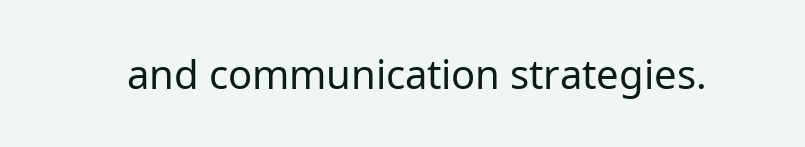and communication strategies.